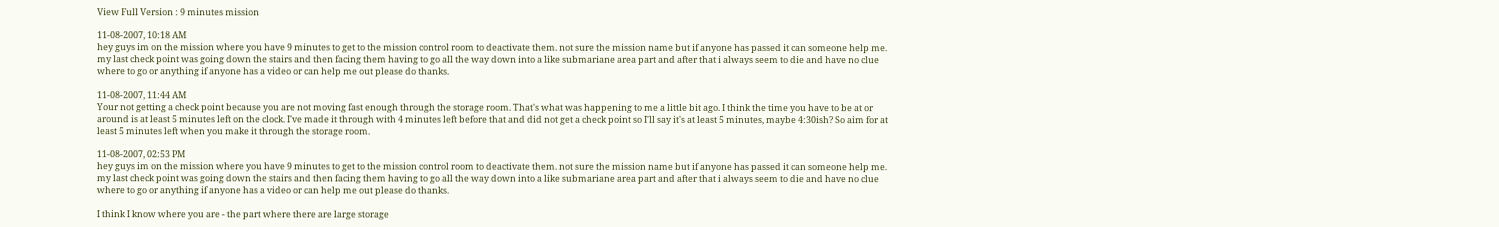View Full Version : 9 minutes mission

11-08-2007, 10:18 AM
hey guys im on the mission where you have 9 minutes to get to the mission control room to deactivate them. not sure the mission name but if anyone has passed it can someone help me. my last check point was going down the stairs and then facing them having to go all the way down into a like submariane area part and after that i always seem to die and have no clue where to go or anything if anyone has a video or can help me out please do thanks.

11-08-2007, 11:44 AM
Your not getting a check point because you are not moving fast enough through the storage room. That's what was happening to me a little bit ago. I think the time you have to be at or around is at least 5 minutes left on the clock. I've made it through with 4 minutes left before that and did not get a check point so I'll say it's at least 5 minutes, maybe 4:30ish? So aim for at least 5 minutes left when you make it through the storage room.

11-08-2007, 02:53 PM
hey guys im on the mission where you have 9 minutes to get to the mission control room to deactivate them. not sure the mission name but if anyone has passed it can someone help me. my last check point was going down the stairs and then facing them having to go all the way down into a like submariane area part and after that i always seem to die and have no clue where to go or anything if anyone has a video or can help me out please do thanks.

I think I know where you are - the part where there are large storage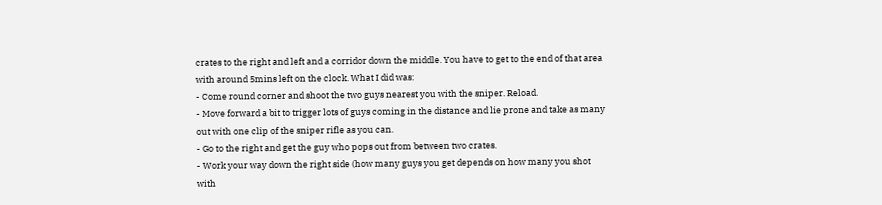crates to the right and left and a corridor down the middle. You have to get to the end of that area with around 5mins left on the clock. What I did was:
- Come round corner and shoot the two guys nearest you with the sniper. Reload.
- Move forward a bit to trigger lots of guys coming in the distance and lie prone and take as many out with one clip of the sniper rifle as you can.
- Go to the right and get the guy who pops out from between two crates.
- Work your way down the right side (how many guys you get depends on how many you shot with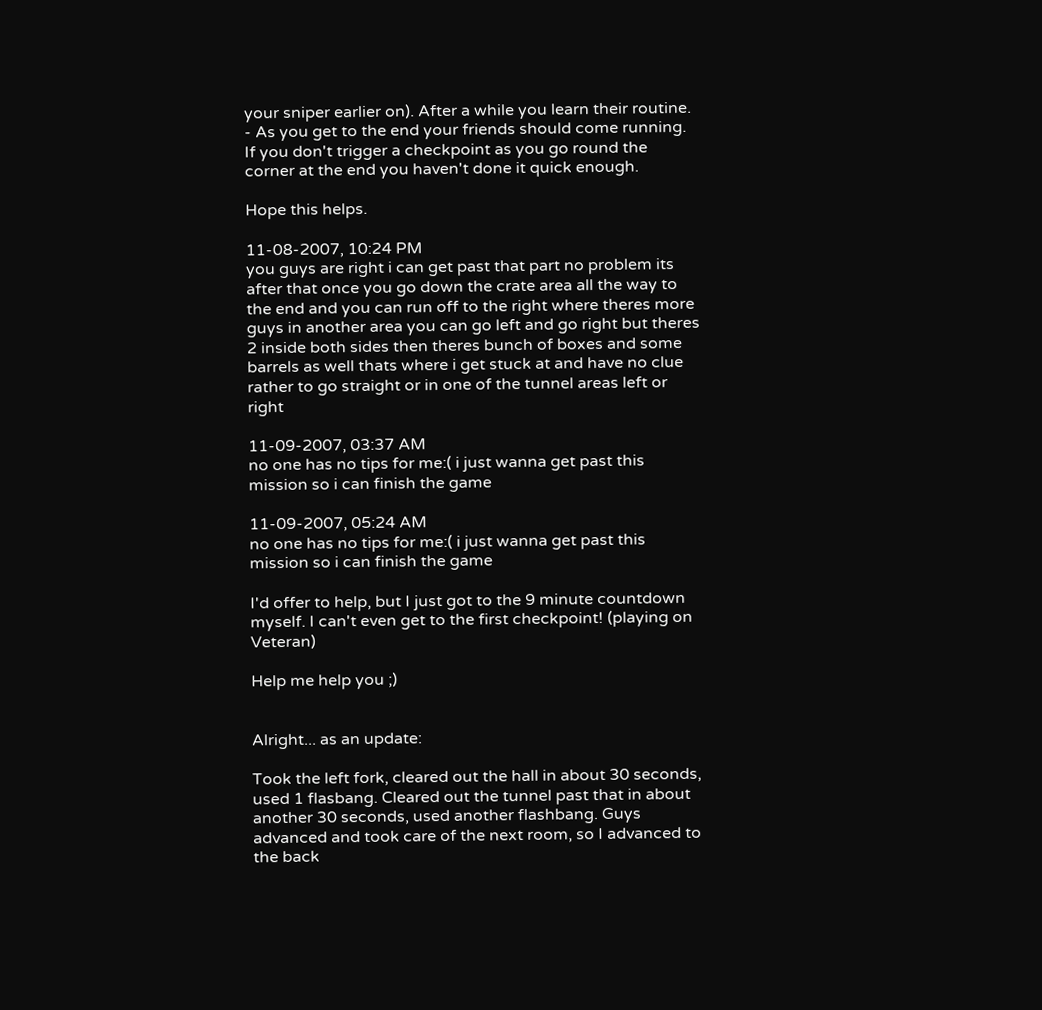your sniper earlier on). After a while you learn their routine.
- As you get to the end your friends should come running. If you don't trigger a checkpoint as you go round the corner at the end you haven't done it quick enough.

Hope this helps.

11-08-2007, 10:24 PM
you guys are right i can get past that part no problem its after that once you go down the crate area all the way to the end and you can run off to the right where theres more guys in another area you can go left and go right but theres 2 inside both sides then theres bunch of boxes and some barrels as well thats where i get stuck at and have no clue rather to go straight or in one of the tunnel areas left or right

11-09-2007, 03:37 AM
no one has no tips for me:( i just wanna get past this mission so i can finish the game

11-09-2007, 05:24 AM
no one has no tips for me:( i just wanna get past this mission so i can finish the game

I'd offer to help, but I just got to the 9 minute countdown myself. I can't even get to the first checkpoint! (playing on Veteran)

Help me help you ;)


Alright... as an update:

Took the left fork, cleared out the hall in about 30 seconds, used 1 flasbang. Cleared out the tunnel past that in about another 30 seconds, used another flashbang. Guys advanced and took care of the next room, so I advanced to the back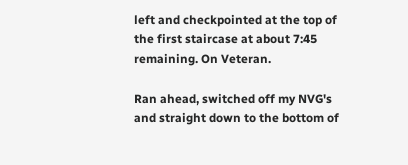left and checkpointed at the top of the first staircase at about 7:45 remaining. On Veteran.

Ran ahead, switched off my NVG's and straight down to the bottom of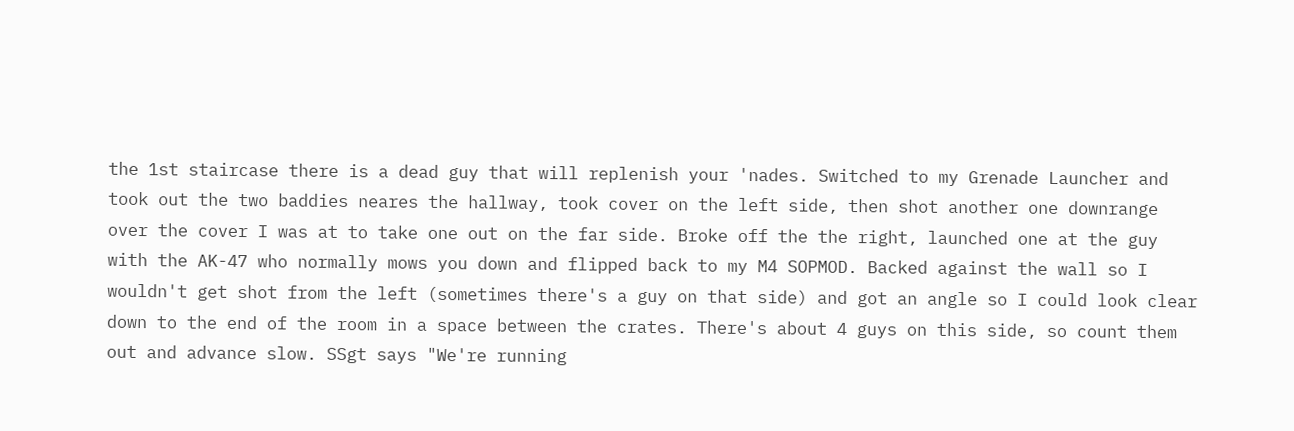the 1st staircase there is a dead guy that will replenish your 'nades. Switched to my Grenade Launcher and took out the two baddies neares the hallway, took cover on the left side, then shot another one downrange over the cover I was at to take one out on the far side. Broke off the the right, launched one at the guy with the AK-47 who normally mows you down and flipped back to my M4 SOPMOD. Backed against the wall so I wouldn't get shot from the left (sometimes there's a guy on that side) and got an angle so I could look clear down to the end of the room in a space between the crates. There's about 4 guys on this side, so count them out and advance slow. SSgt says "We're running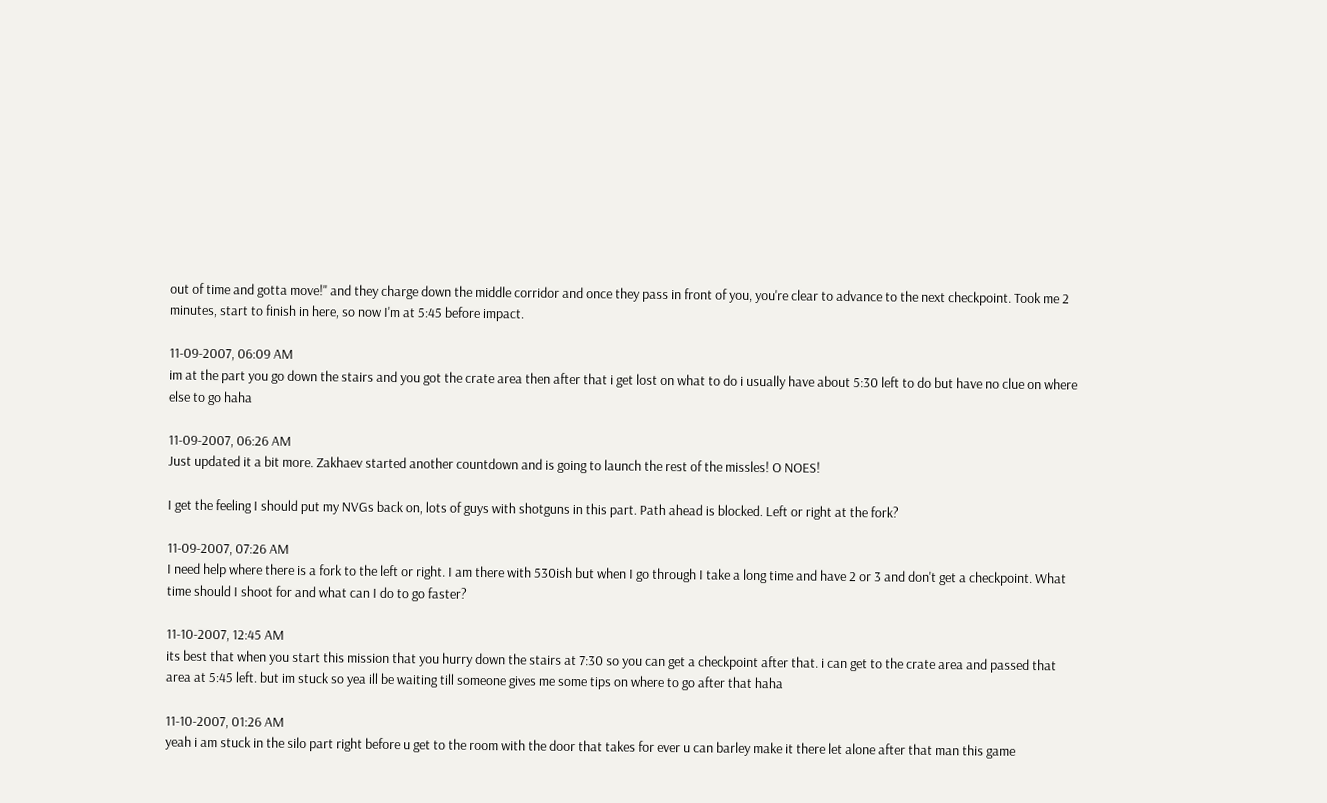out of time and gotta move!" and they charge down the middle corridor and once they pass in front of you, you're clear to advance to the next checkpoint. Took me 2 minutes, start to finish in here, so now I'm at 5:45 before impact.

11-09-2007, 06:09 AM
im at the part you go down the stairs and you got the crate area then after that i get lost on what to do i usually have about 5:30 left to do but have no clue on where else to go haha

11-09-2007, 06:26 AM
Just updated it a bit more. Zakhaev started another countdown and is going to launch the rest of the missles! O NOES!

I get the feeling I should put my NVGs back on, lots of guys with shotguns in this part. Path ahead is blocked. Left or right at the fork?

11-09-2007, 07:26 AM
I need help where there is a fork to the left or right. I am there with 530ish but when I go through I take a long time and have 2 or 3 and don't get a checkpoint. What time should I shoot for and what can I do to go faster?

11-10-2007, 12:45 AM
its best that when you start this mission that you hurry down the stairs at 7:30 so you can get a checkpoint after that. i can get to the crate area and passed that area at 5:45 left. but im stuck so yea ill be waiting till someone gives me some tips on where to go after that haha

11-10-2007, 01:26 AM
yeah i am stuck in the silo part right before u get to the room with the door that takes for ever u can barley make it there let alone after that man this game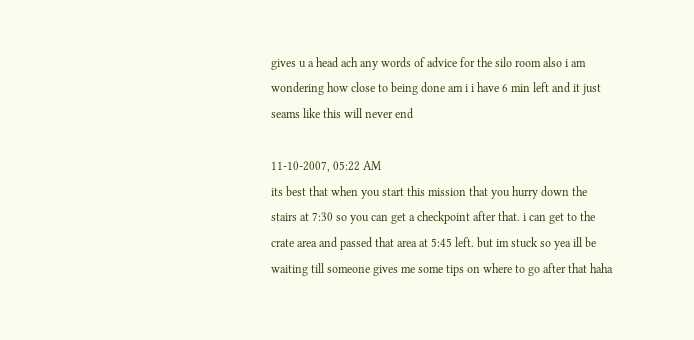gives u a head ach any words of advice for the silo room also i am wondering how close to being done am i i have 6 min left and it just seams like this will never end

11-10-2007, 05:22 AM
its best that when you start this mission that you hurry down the stairs at 7:30 so you can get a checkpoint after that. i can get to the crate area and passed that area at 5:45 left. but im stuck so yea ill be waiting till someone gives me some tips on where to go after that haha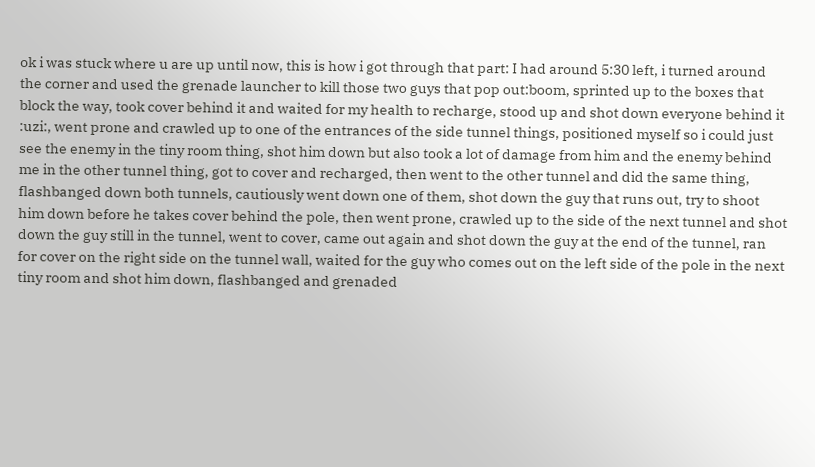ok i was stuck where u are up until now, this is how i got through that part: I had around 5:30 left, i turned around the corner and used the grenade launcher to kill those two guys that pop out:boom, sprinted up to the boxes that block the way, took cover behind it and waited for my health to recharge, stood up and shot down everyone behind it :uzi:, went prone and crawled up to one of the entrances of the side tunnel things, positioned myself so i could just see the enemy in the tiny room thing, shot him down but also took a lot of damage from him and the enemy behind me in the other tunnel thing, got to cover and recharged, then went to the other tunnel and did the same thing, flashbanged down both tunnels, cautiously went down one of them, shot down the guy that runs out, try to shoot him down before he takes cover behind the pole, then went prone, crawled up to the side of the next tunnel and shot down the guy still in the tunnel, went to cover, came out again and shot down the guy at the end of the tunnel, ran for cover on the right side on the tunnel wall, waited for the guy who comes out on the left side of the pole in the next tiny room and shot him down, flashbanged and grenaded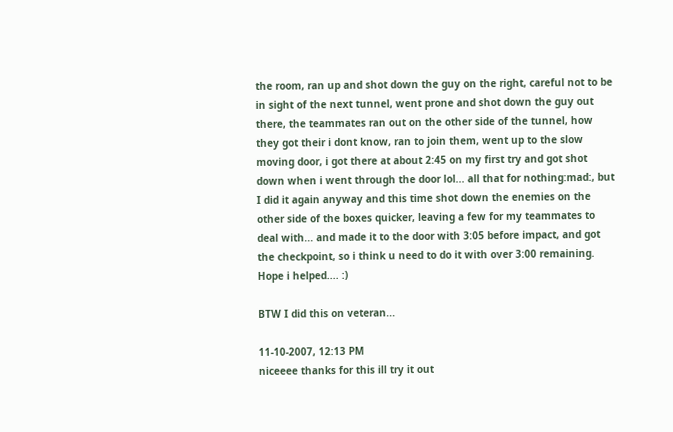the room, ran up and shot down the guy on the right, careful not to be in sight of the next tunnel, went prone and shot down the guy out there, the teammates ran out on the other side of the tunnel, how they got their i dont know, ran to join them, went up to the slow moving door, i got there at about 2:45 on my first try and got shot down when i went through the door lol... all that for nothing:mad:, but I did it again anyway and this time shot down the enemies on the other side of the boxes quicker, leaving a few for my teammates to deal with... and made it to the door with 3:05 before impact, and got the checkpoint, so i think u need to do it with over 3:00 remaining. Hope i helped.... :)

BTW I did this on veteran...

11-10-2007, 12:13 PM
niceeee thanks for this ill try it out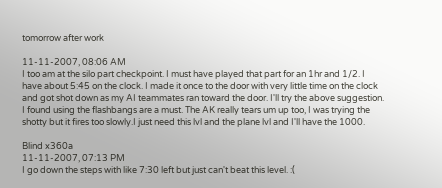tomorrow after work

11-11-2007, 08:06 AM
I too am at the silo part checkpoint. I must have played that part for an 1hr and 1/2. I have about 5:45 on the clock. I made it once to the door with very little time on the clock and got shot down as my AI teammates ran toward the door. I'll try the above suggestion. I found using the flashbangs are a must. The AK really tears um up too, I was trying the shotty but it fires too slowly.I just need this lvl and the plane lvl and I'll have the 1000.

Blind x360a
11-11-2007, 07:13 PM
I go down the steps with like 7:30 left but just can't beat this level. :(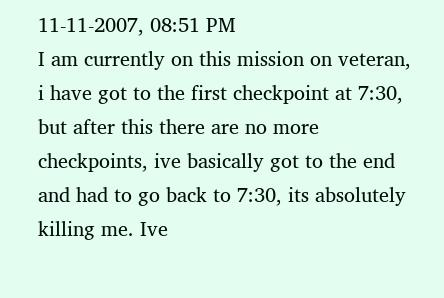11-11-2007, 08:51 PM
I am currently on this mission on veteran, i have got to the first checkpoint at 7:30, but after this there are no more checkpoints, ive basically got to the end and had to go back to 7:30, its absolutely killing me. Ive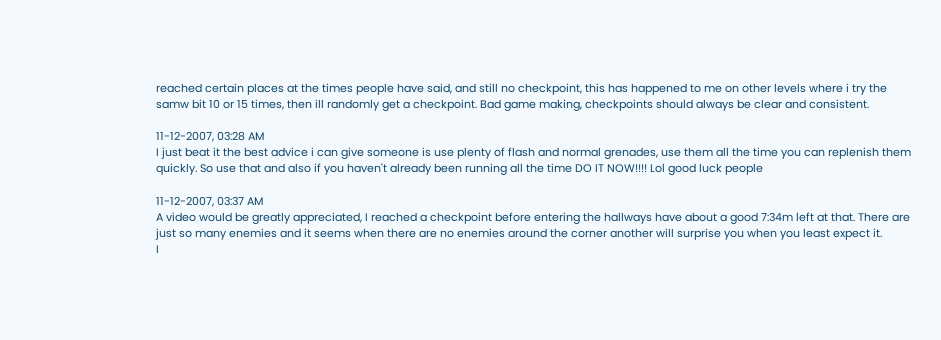reached certain places at the times people have said, and still no checkpoint, this has happened to me on other levels where i try the samw bit 10 or 15 times, then ill randomly get a checkpoint. Bad game making, checkpoints should always be clear and consistent.

11-12-2007, 03:28 AM
I just beat it the best advice i can give someone is use plenty of flash and normal grenades, use them all the time you can replenish them quickly. So use that and also if you haven't already been running all the time DO IT NOW!!!! Lol good luck people

11-12-2007, 03:37 AM
A video would be greatly appreciated, I reached a checkpoint before entering the hallways have about a good 7:34m left at that. There are just so many enemies and it seems when there are no enemies around the corner another will surprise you when you least expect it.
I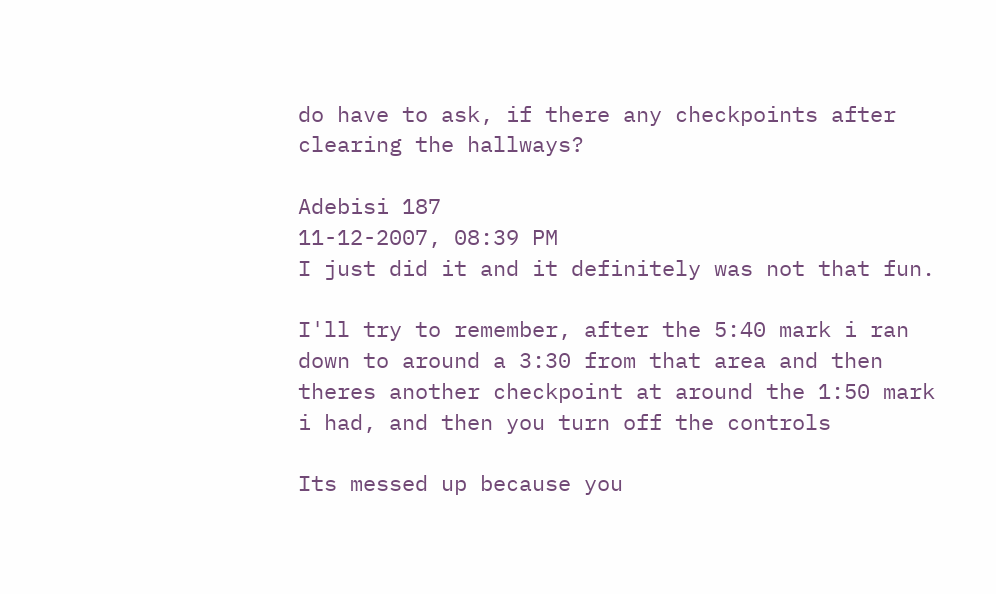do have to ask, if there any checkpoints after clearing the hallways?

Adebisi 187
11-12-2007, 08:39 PM
I just did it and it definitely was not that fun.

I'll try to remember, after the 5:40 mark i ran down to around a 3:30 from that area and then theres another checkpoint at around the 1:50 mark i had, and then you turn off the controls

Its messed up because you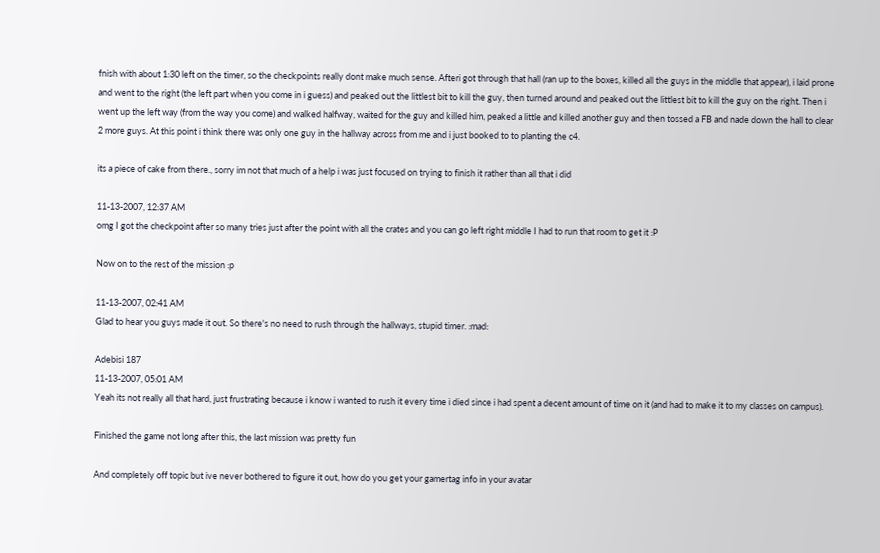fnish with about 1:30 left on the timer, so the checkpoints really dont make much sense. Afteri got through that hall (ran up to the boxes, killed all the guys in the middle that appear), i laid prone and went to the right (the left part when you come in i guess) and peaked out the littlest bit to kill the guy, then turned around and peaked out the littlest bit to kill the guy on the right. Then i went up the left way (from the way you come) and walked halfway, waited for the guy and killed him, peaked a little and killed another guy and then tossed a FB and nade down the hall to clear 2 more guys. At this point i think there was only one guy in the hallway across from me and i just booked to to planting the c4.

its a piece of cake from there., sorry im not that much of a help i was just focused on trying to finish it rather than all that i did

11-13-2007, 12:37 AM
omg I got the checkpoint after so many tries just after the point with all the crates and you can go left right middle I had to run that room to get it :P

Now on to the rest of the mission :p

11-13-2007, 02:41 AM
Glad to hear you guys made it out. So there's no need to rush through the hallways, stupid timer. :mad:

Adebisi 187
11-13-2007, 05:01 AM
Yeah its not really all that hard, just frustrating because i know i wanted to rush it every time i died since i had spent a decent amount of time on it (and had to make it to my classes on campus).

Finished the game not long after this, the last mission was pretty fun

And completely off topic but ive never bothered to figure it out, how do you get your gamertag info in your avatar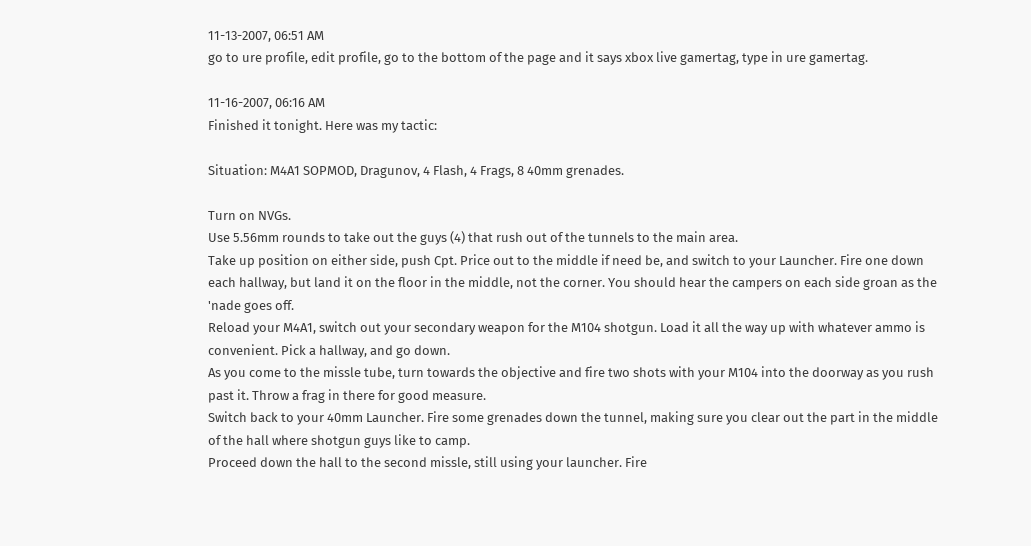11-13-2007, 06:51 AM
go to ure profile, edit profile, go to the bottom of the page and it says xbox live gamertag, type in ure gamertag.

11-16-2007, 06:16 AM
Finished it tonight. Here was my tactic:

Situation: M4A1 SOPMOD, Dragunov, 4 Flash, 4 Frags, 8 40mm grenades.

Turn on NVGs.
Use 5.56mm rounds to take out the guys (4) that rush out of the tunnels to the main area.
Take up position on either side, push Cpt. Price out to the middle if need be, and switch to your Launcher. Fire one down each hallway, but land it on the floor in the middle, not the corner. You should hear the campers on each side groan as the 'nade goes off.
Reload your M4A1, switch out your secondary weapon for the M104 shotgun. Load it all the way up with whatever ammo is convenient. Pick a hallway, and go down.
As you come to the missle tube, turn towards the objective and fire two shots with your M104 into the doorway as you rush past it. Throw a frag in there for good measure.
Switch back to your 40mm Launcher. Fire some grenades down the tunnel, making sure you clear out the part in the middle of the hall where shotgun guys like to camp.
Proceed down the hall to the second missle, still using your launcher. Fire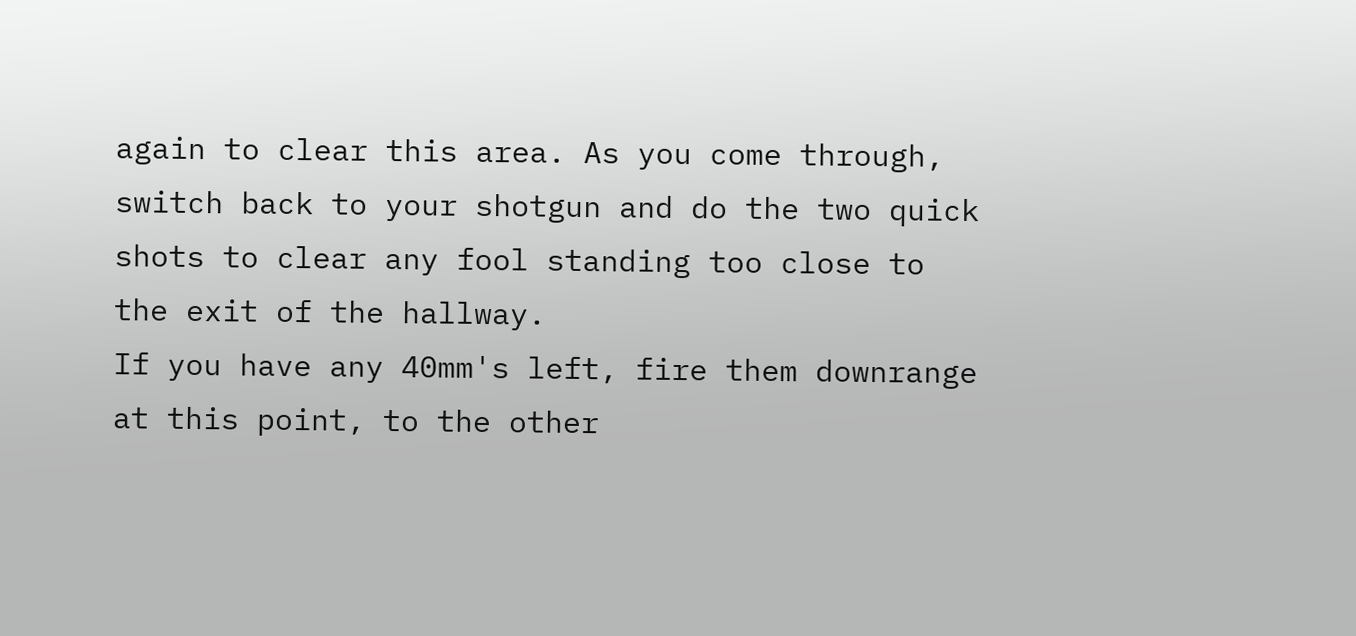again to clear this area. As you come through, switch back to your shotgun and do the two quick shots to clear any fool standing too close to the exit of the hallway.
If you have any 40mm's left, fire them downrange at this point, to the other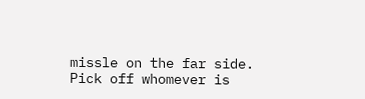missle on the far side. Pick off whomever is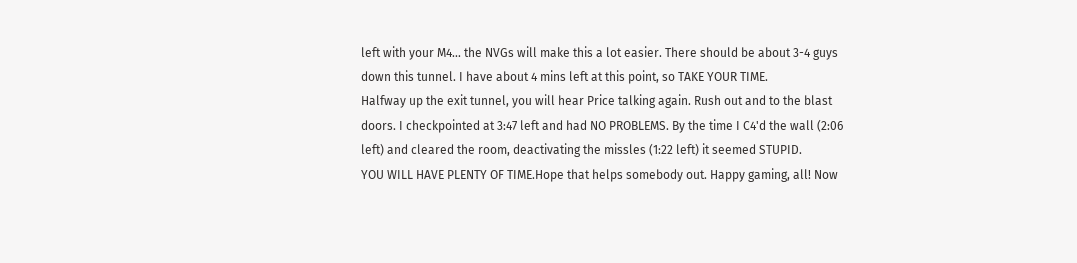left with your M4... the NVGs will make this a lot easier. There should be about 3-4 guys down this tunnel. I have about 4 mins left at this point, so TAKE YOUR TIME.
Halfway up the exit tunnel, you will hear Price talking again. Rush out and to the blast doors. I checkpointed at 3:47 left and had NO PROBLEMS. By the time I C4'd the wall (2:06 left) and cleared the room, deactivating the missles (1:22 left) it seemed STUPID.
YOU WILL HAVE PLENTY OF TIME.Hope that helps somebody out. Happy gaming, all! Now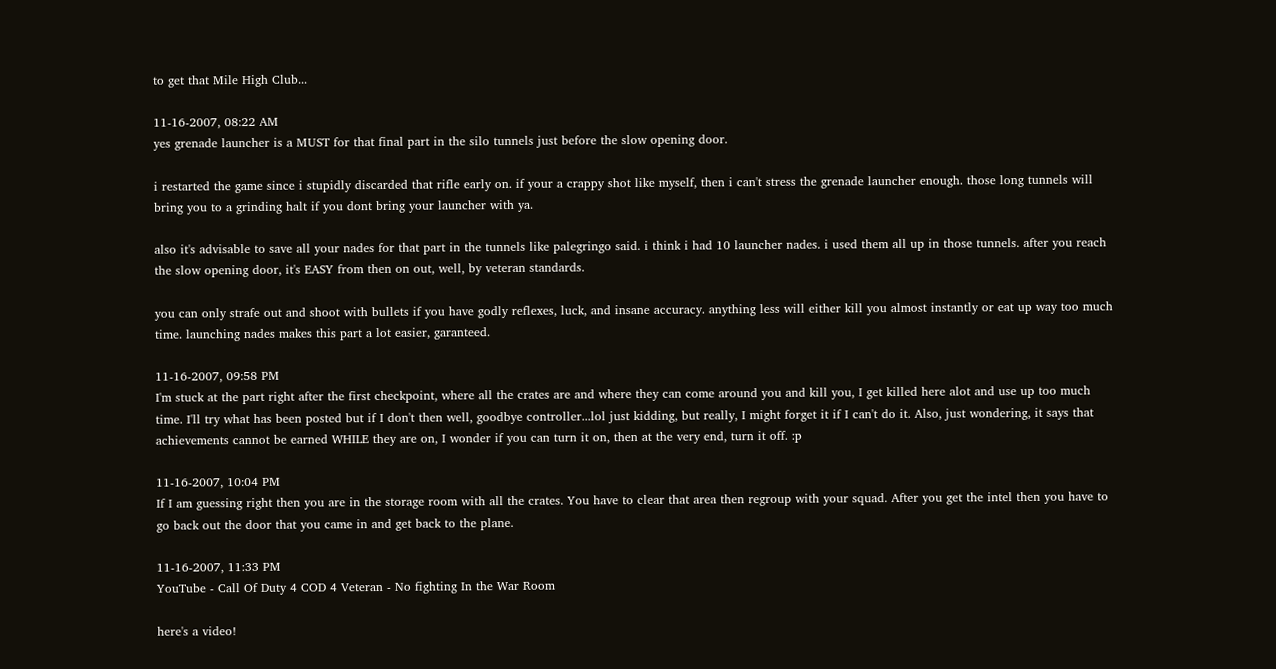to get that Mile High Club...

11-16-2007, 08:22 AM
yes grenade launcher is a MUST for that final part in the silo tunnels just before the slow opening door.

i restarted the game since i stupidly discarded that rifle early on. if your a crappy shot like myself, then i can't stress the grenade launcher enough. those long tunnels will bring you to a grinding halt if you dont bring your launcher with ya.

also it's advisable to save all your nades for that part in the tunnels like palegringo said. i think i had 10 launcher nades. i used them all up in those tunnels. after you reach the slow opening door, it's EASY from then on out, well, by veteran standards.

you can only strafe out and shoot with bullets if you have godly reflexes, luck, and insane accuracy. anything less will either kill you almost instantly or eat up way too much time. launching nades makes this part a lot easier, garanteed.

11-16-2007, 09:58 PM
I'm stuck at the part right after the first checkpoint, where all the crates are and where they can come around you and kill you, I get killed here alot and use up too much time. I'll try what has been posted but if I don't then well, goodbye controller...lol just kidding, but really, I might forget it if I can't do it. Also, just wondering, it says that achievements cannot be earned WHILE they are on, I wonder if you can turn it on, then at the very end, turn it off. :p

11-16-2007, 10:04 PM
If I am guessing right then you are in the storage room with all the crates. You have to clear that area then regroup with your squad. After you get the intel then you have to go back out the door that you came in and get back to the plane.

11-16-2007, 11:33 PM
YouTube - Call Of Duty 4 COD 4 Veteran - No fighting In the War Room

here's a video!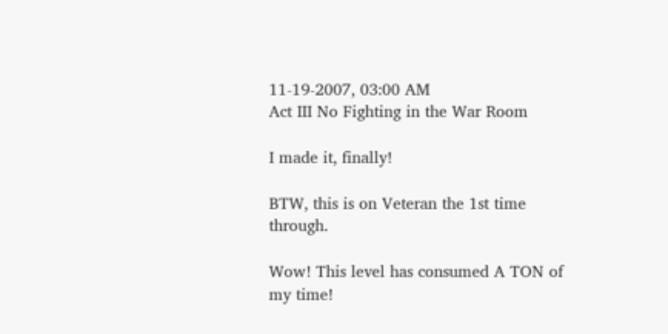11-19-2007, 03:00 AM
Act III No Fighting in the War Room

I made it, finally!

BTW, this is on Veteran the 1st time through.

Wow! This level has consumed A TON of my time!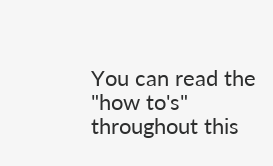You can read the "how to's" throughout this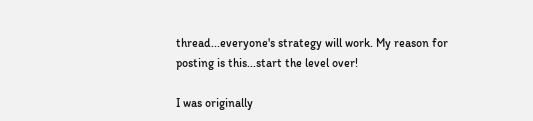thread...everyone's strategy will work. My reason for posting is this...start the level over!

I was originally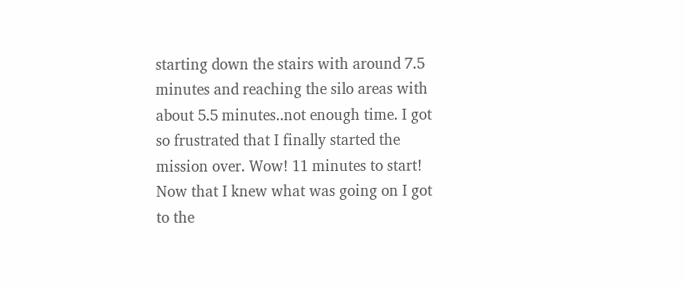starting down the stairs with around 7.5 minutes and reaching the silo areas with about 5.5 minutes..not enough time. I got so frustrated that I finally started the mission over. Wow! 11 minutes to start! Now that I knew what was going on I got to the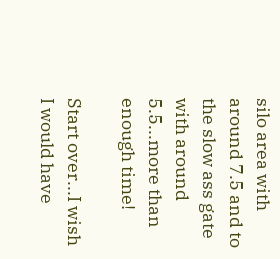silo area with around 7.5 and to the slow ass gate with around 5.5...more than enough time!

Start over...I wish I would have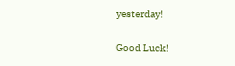yesterday!

Good Luck!